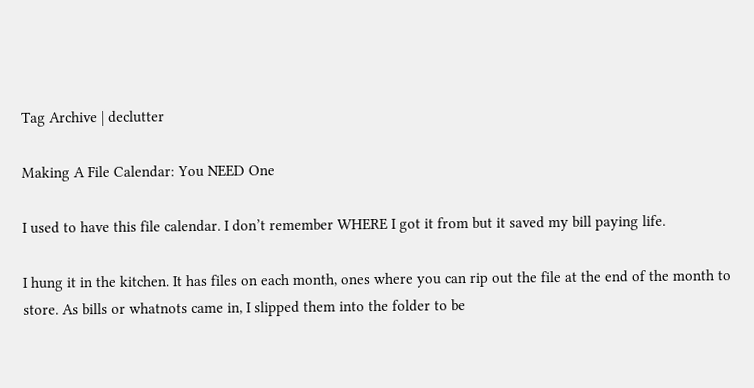Tag Archive | declutter

Making A File Calendar: You NEED One

I used to have this file calendar. I don’t remember WHERE I got it from but it saved my bill paying life.

I hung it in the kitchen. It has files on each month, ones where you can rip out the file at the end of the month to store. As bills or whatnots came in, I slipped them into the folder to be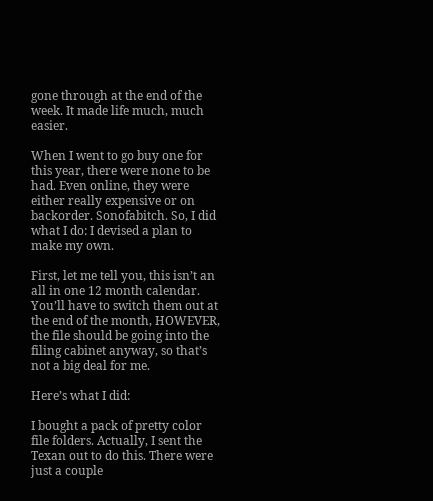gone through at the end of the week. It made life much, much easier.

When I went to go buy one for this year, there were none to be had. Even online, they were either really expensive or on backorder. Sonofabitch. So, I did what I do: I devised a plan to make my own.

First, let me tell you, this isn’t an all in one 12 month calendar. You’ll have to switch them out at the end of the month, HOWEVER, the file should be going into the filing cabinet anyway, so that’s not a big deal for me.

Here’s what I did:

I bought a pack of pretty color file folders. Actually, I sent the Texan out to do this. There were just a couple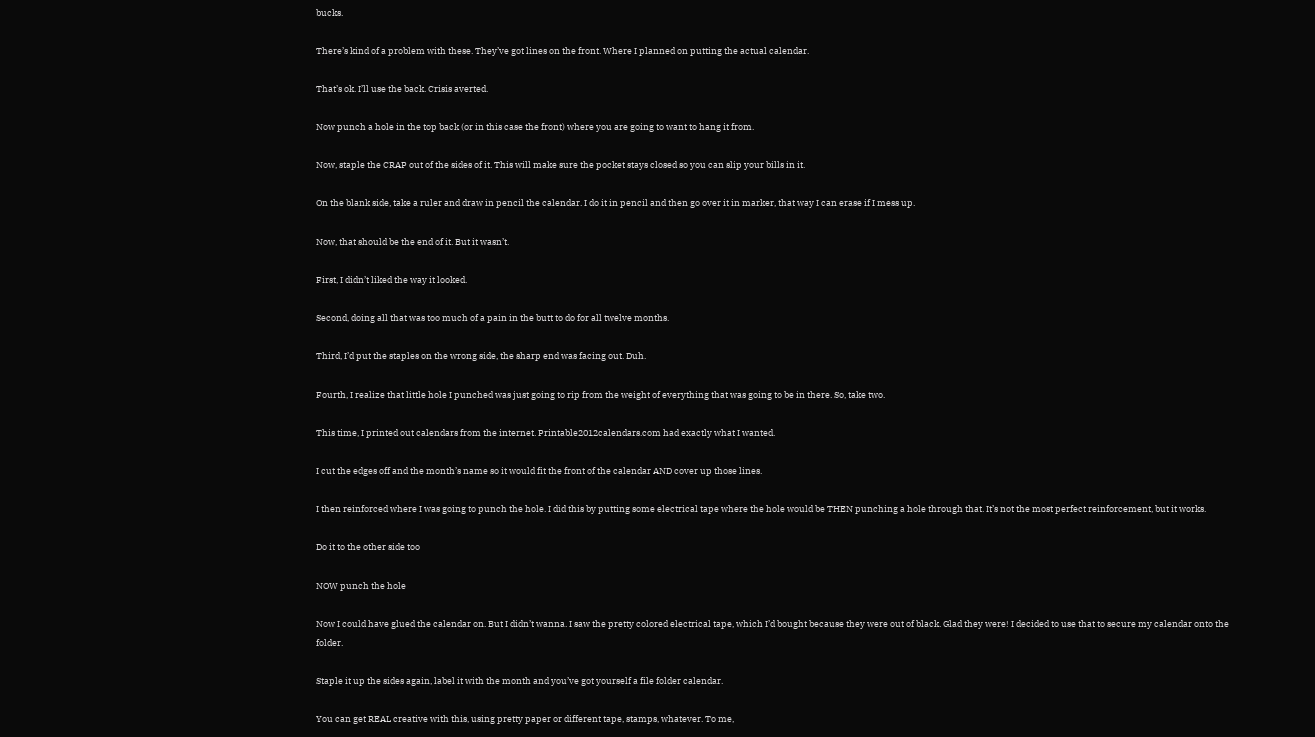bucks.

There’s kind of a problem with these. They’ve got lines on the front. Where I planned on putting the actual calendar.

That’s ok. I’ll use the back. Crisis averted.

Now punch a hole in the top back (or in this case the front) where you are going to want to hang it from.

Now, staple the CRAP out of the sides of it. This will make sure the pocket stays closed so you can slip your bills in it.

On the blank side, take a ruler and draw in pencil the calendar. I do it in pencil and then go over it in marker, that way I can erase if I mess up.

Now, that should be the end of it. But it wasn’t.

First, I didn’t liked the way it looked.

Second, doing all that was too much of a pain in the butt to do for all twelve months.

Third, I’d put the staples on the wrong side, the sharp end was facing out. Duh.

Fourth, I realize that little hole I punched was just going to rip from the weight of everything that was going to be in there. So, take two.

This time, I printed out calendars from the internet. Printable2012calendars.com had exactly what I wanted.

I cut the edges off and the month’s name so it would fit the front of the calendar AND cover up those lines.

I then reinforced where I was going to punch the hole. I did this by putting some electrical tape where the hole would be THEN punching a hole through that. It’s not the most perfect reinforcement, but it works.

Do it to the other side too

NOW punch the hole

Now I could have glued the calendar on. But I didn’t wanna. I saw the pretty colored electrical tape, which I’d bought because they were out of black. Glad they were! I decided to use that to secure my calendar onto the folder.

Staple it up the sides again, label it with the month and you’ve got yourself a file folder calendar.

You can get REAL creative with this, using pretty paper or different tape, stamps, whatever. To me,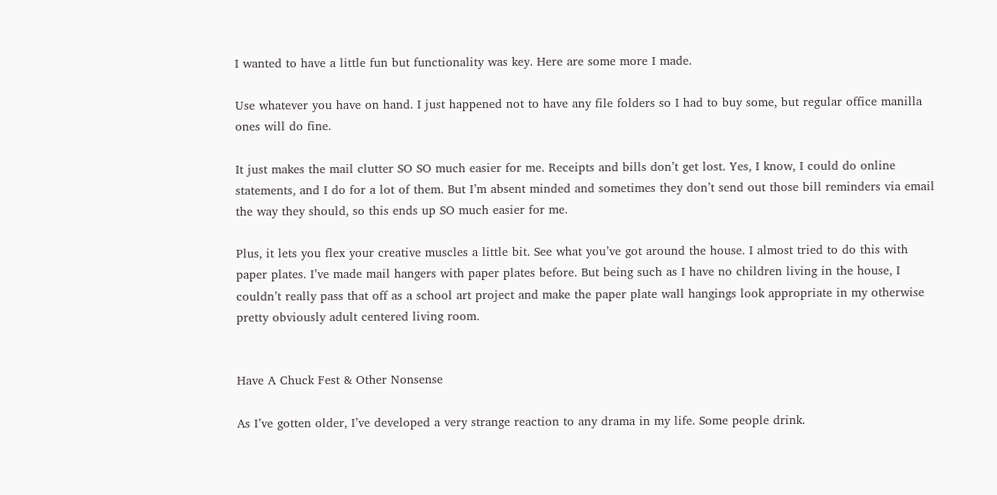I wanted to have a little fun but functionality was key. Here are some more I made.

Use whatever you have on hand. I just happened not to have any file folders so I had to buy some, but regular office manilla ones will do fine.

It just makes the mail clutter SO SO much easier for me. Receipts and bills don’t get lost. Yes, I know, I could do online statements, and I do for a lot of them. But I’m absent minded and sometimes they don’t send out those bill reminders via email the way they should, so this ends up SO much easier for me.

Plus, it lets you flex your creative muscles a little bit. See what you’ve got around the house. I almost tried to do this with paper plates. I’ve made mail hangers with paper plates before. But being such as I have no children living in the house, I couldn’t really pass that off as a school art project and make the paper plate wall hangings look appropriate in my otherwise pretty obviously adult centered living room.


Have A Chuck Fest & Other Nonsense

As I’ve gotten older, I’ve developed a very strange reaction to any drama in my life. Some people drink.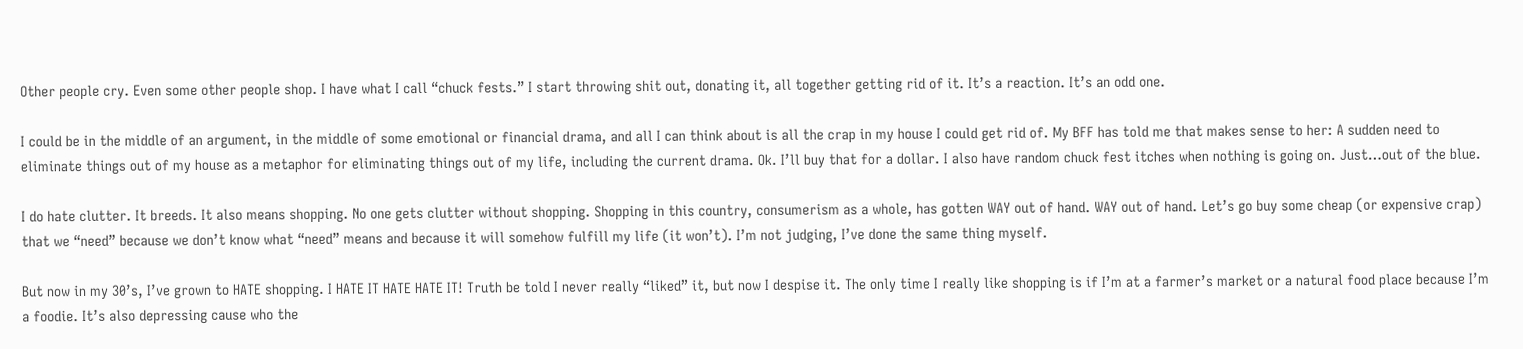Other people cry. Even some other people shop. I have what I call “chuck fests.” I start throwing shit out, donating it, all together getting rid of it. It’s a reaction. It’s an odd one.

I could be in the middle of an argument, in the middle of some emotional or financial drama, and all I can think about is all the crap in my house I could get rid of. My BFF has told me that makes sense to her: A sudden need to eliminate things out of my house as a metaphor for eliminating things out of my life, including the current drama. Ok. I’ll buy that for a dollar. I also have random chuck fest itches when nothing is going on. Just…out of the blue.

I do hate clutter. It breeds. It also means shopping. No one gets clutter without shopping. Shopping in this country, consumerism as a whole, has gotten WAY out of hand. WAY out of hand. Let’s go buy some cheap (or expensive crap) that we “need” because we don’t know what “need” means and because it will somehow fulfill my life (it won’t). I’m not judging, I’ve done the same thing myself.

But now in my 30’s, I’ve grown to HATE shopping. I HATE IT HATE HATE IT! Truth be told I never really “liked” it, but now I despise it. The only time I really like shopping is if I’m at a farmer’s market or a natural food place because I’m a foodie. It’s also depressing cause who the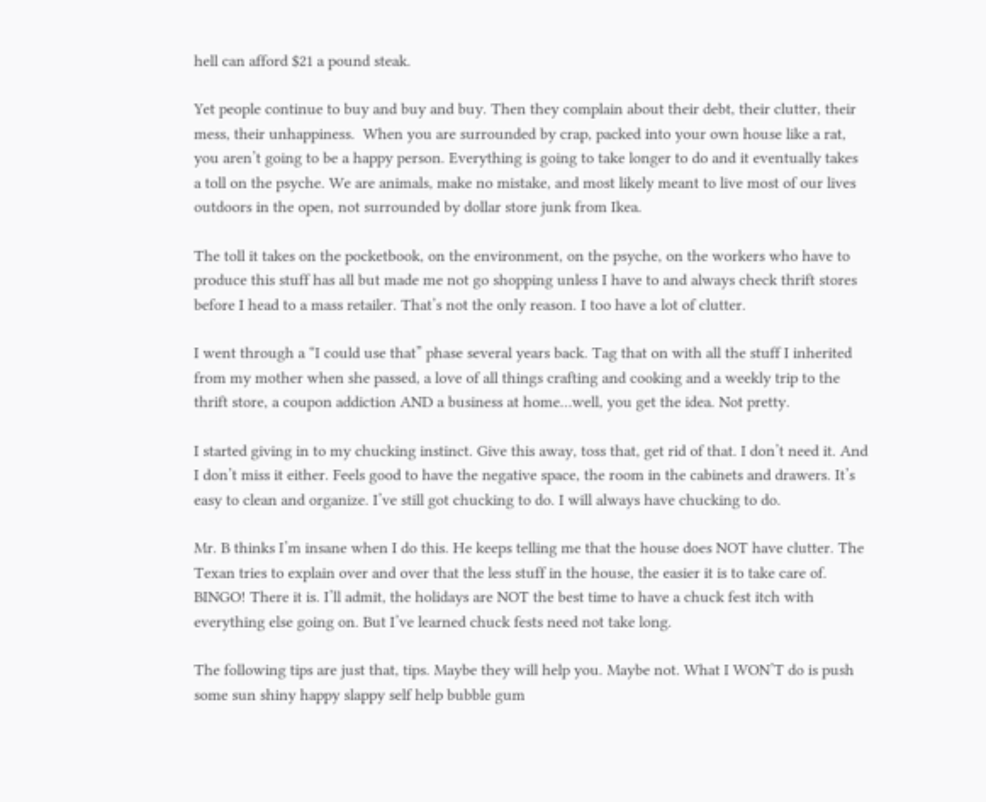hell can afford $21 a pound steak.

Yet people continue to buy and buy and buy. Then they complain about their debt, their clutter, their mess, their unhappiness.  When you are surrounded by crap, packed into your own house like a rat, you aren’t going to be a happy person. Everything is going to take longer to do and it eventually takes a toll on the psyche. We are animals, make no mistake, and most likely meant to live most of our lives outdoors in the open, not surrounded by dollar store junk from Ikea.

The toll it takes on the pocketbook, on the environment, on the psyche, on the workers who have to produce this stuff has all but made me not go shopping unless I have to and always check thrift stores before I head to a mass retailer. That’s not the only reason. I too have a lot of clutter.

I went through a “I could use that” phase several years back. Tag that on with all the stuff I inherited from my mother when she passed, a love of all things crafting and cooking and a weekly trip to the thrift store, a coupon addiction AND a business at home…well, you get the idea. Not pretty.

I started giving in to my chucking instinct. Give this away, toss that, get rid of that. I don’t need it. And I don’t miss it either. Feels good to have the negative space, the room in the cabinets and drawers. It’s easy to clean and organize. I’ve still got chucking to do. I will always have chucking to do.

Mr. B thinks I’m insane when I do this. He keeps telling me that the house does NOT have clutter. The Texan tries to explain over and over that the less stuff in the house, the easier it is to take care of. BINGO! There it is. I’ll admit, the holidays are NOT the best time to have a chuck fest itch with everything else going on. But I’ve learned chuck fests need not take long.

The following tips are just that, tips. Maybe they will help you. Maybe not. What I WON’T do is push some sun shiny happy slappy self help bubble gum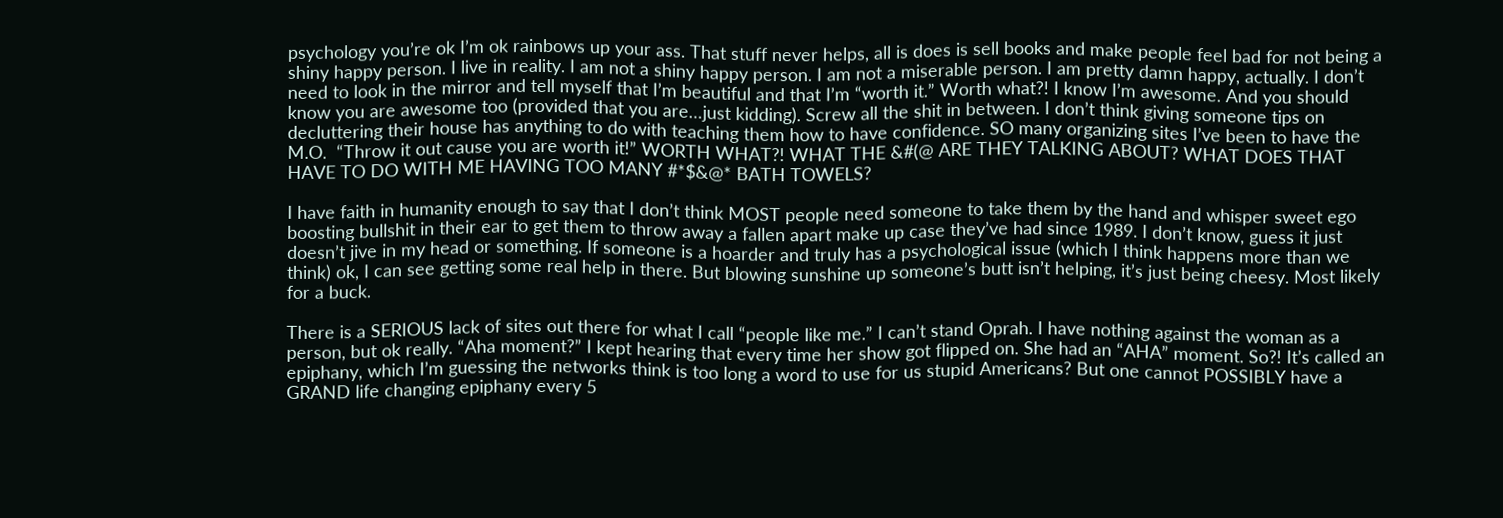psychology you’re ok I’m ok rainbows up your ass. That stuff never helps, all is does is sell books and make people feel bad for not being a shiny happy person. I live in reality. I am not a shiny happy person. I am not a miserable person. I am pretty damn happy, actually. I don’t need to look in the mirror and tell myself that I’m beautiful and that I’m “worth it.” Worth what?! I know I’m awesome. And you should know you are awesome too (provided that you are…just kidding). Screw all the shit in between. I don’t think giving someone tips on decluttering their house has anything to do with teaching them how to have confidence. SO many organizing sites I’ve been to have the M.O.  “Throw it out cause you are worth it!” WORTH WHAT?! WHAT THE &#(@ ARE THEY TALKING ABOUT? WHAT DOES THAT HAVE TO DO WITH ME HAVING TOO MANY #*$&@* BATH TOWELS?

I have faith in humanity enough to say that I don’t think MOST people need someone to take them by the hand and whisper sweet ego boosting bullshit in their ear to get them to throw away a fallen apart make up case they’ve had since 1989. I don’t know, guess it just doesn’t jive in my head or something. If someone is a hoarder and truly has a psychological issue (which I think happens more than we think) ok, I can see getting some real help in there. But blowing sunshine up someone’s butt isn’t helping, it’s just being cheesy. Most likely for a buck.

There is a SERIOUS lack of sites out there for what I call “people like me.” I can’t stand Oprah. I have nothing against the woman as a person, but ok really. “Aha moment?” I kept hearing that every time her show got flipped on. She had an “AHA” moment. So?! It’s called an epiphany, which I’m guessing the networks think is too long a word to use for us stupid Americans? But one cannot POSSIBLY have a GRAND life changing epiphany every 5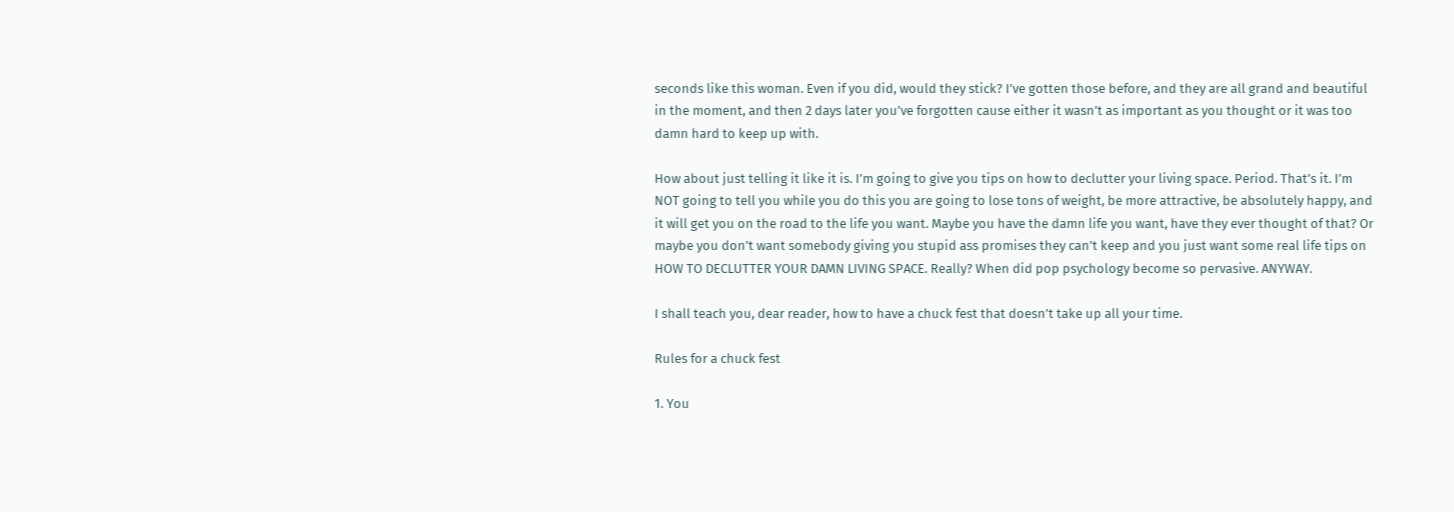seconds like this woman. Even if you did, would they stick? I’ve gotten those before, and they are all grand and beautiful in the moment, and then 2 days later you’ve forgotten cause either it wasn’t as important as you thought or it was too damn hard to keep up with.

How about just telling it like it is. I’m going to give you tips on how to declutter your living space. Period. That’s it. I’m NOT going to tell you while you do this you are going to lose tons of weight, be more attractive, be absolutely happy, and it will get you on the road to the life you want. Maybe you have the damn life you want, have they ever thought of that? Or maybe you don’t want somebody giving you stupid ass promises they can’t keep and you just want some real life tips on HOW TO DECLUTTER YOUR DAMN LIVING SPACE. Really? When did pop psychology become so pervasive. ANYWAY.

I shall teach you, dear reader, how to have a chuck fest that doesn’t take up all your time.

Rules for a chuck fest

1. You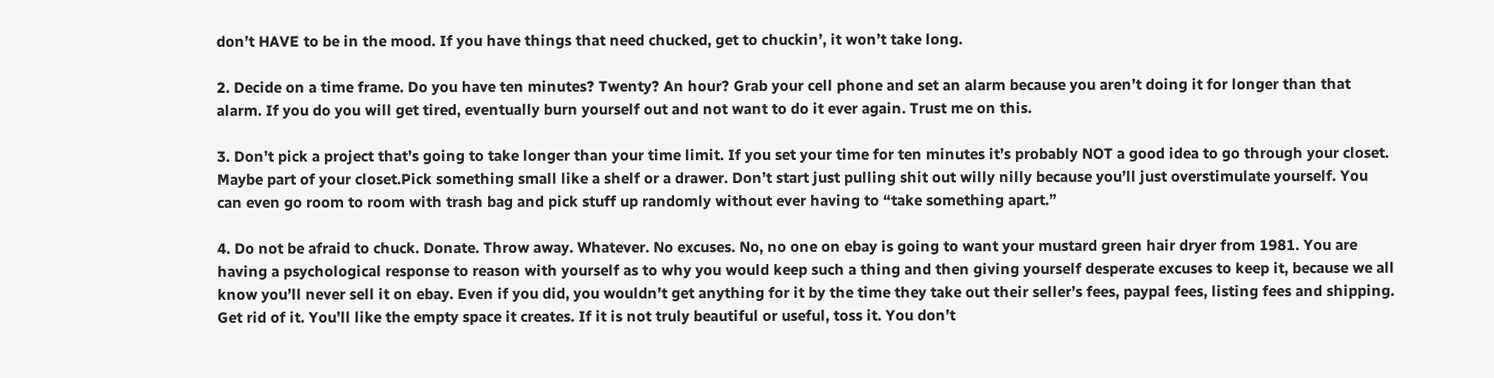don’t HAVE to be in the mood. If you have things that need chucked, get to chuckin’, it won’t take long.

2. Decide on a time frame. Do you have ten minutes? Twenty? An hour? Grab your cell phone and set an alarm because you aren’t doing it for longer than that alarm. If you do you will get tired, eventually burn yourself out and not want to do it ever again. Trust me on this.

3. Don’t pick a project that’s going to take longer than your time limit. If you set your time for ten minutes it’s probably NOT a good idea to go through your closet. Maybe part of your closet.Pick something small like a shelf or a drawer. Don’t start just pulling shit out willy nilly because you’ll just overstimulate yourself. You can even go room to room with trash bag and pick stuff up randomly without ever having to “take something apart.”

4. Do not be afraid to chuck. Donate. Throw away. Whatever. No excuses. No, no one on ebay is going to want your mustard green hair dryer from 1981. You are having a psychological response to reason with yourself as to why you would keep such a thing and then giving yourself desperate excuses to keep it, because we all know you’ll never sell it on ebay. Even if you did, you wouldn’t get anything for it by the time they take out their seller’s fees, paypal fees, listing fees and shipping. Get rid of it. You’ll like the empty space it creates. If it is not truly beautiful or useful, toss it. You don’t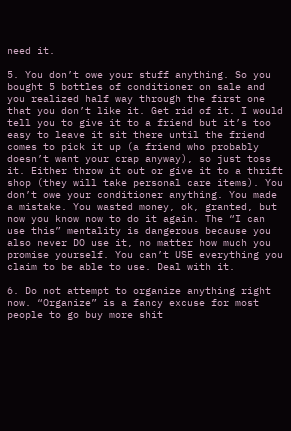need it.

5. You don’t owe your stuff anything. So you bought 5 bottles of conditioner on sale and you realized half way through the first one that you don’t like it. Get rid of it. I would tell you to give it to a friend but it’s too easy to leave it sit there until the friend comes to pick it up (a friend who probably doesn’t want your crap anyway), so just toss it. Either throw it out or give it to a thrift shop (they will take personal care items). You don’t owe your conditioner anything. You made a mistake. You wasted money, ok, granted, but now you know now to do it again. The “I can use this” mentality is dangerous because you also never DO use it, no matter how much you promise yourself. You can’t USE everything you claim to be able to use. Deal with it.

6. Do not attempt to organize anything right now. “Organize” is a fancy excuse for most people to go buy more shit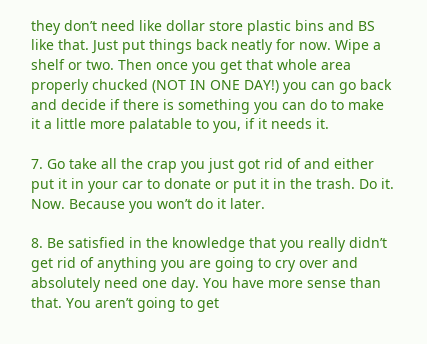they don’t need like dollar store plastic bins and BS like that. Just put things back neatly for now. Wipe a shelf or two. Then once you get that whole area properly chucked (NOT IN ONE DAY!) you can go back and decide if there is something you can do to make it a little more palatable to you, if it needs it.

7. Go take all the crap you just got rid of and either put it in your car to donate or put it in the trash. Do it. Now. Because you won’t do it later.

8. Be satisfied in the knowledge that you really didn’t get rid of anything you are going to cry over and absolutely need one day. You have more sense than that. You aren’t going to get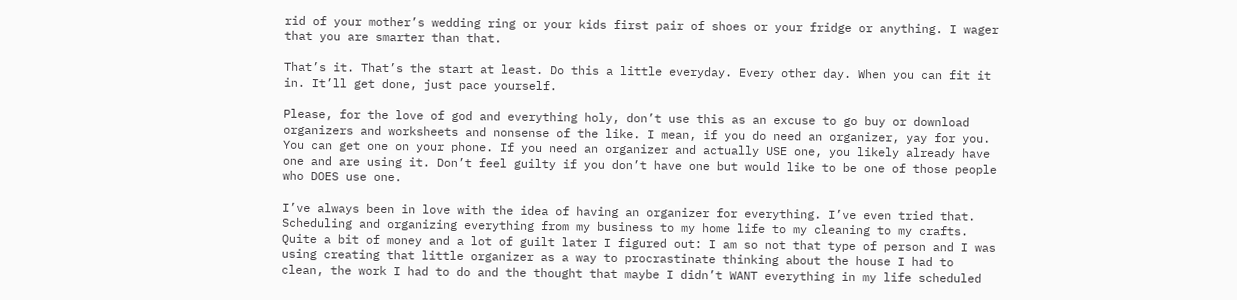rid of your mother’s wedding ring or your kids first pair of shoes or your fridge or anything. I wager that you are smarter than that.

That’s it. That’s the start at least. Do this a little everyday. Every other day. When you can fit it in. It’ll get done, just pace yourself.

Please, for the love of god and everything holy, don’t use this as an excuse to go buy or download organizers and worksheets and nonsense of the like. I mean, if you do need an organizer, yay for you. You can get one on your phone. If you need an organizer and actually USE one, you likely already have one and are using it. Don’t feel guilty if you don’t have one but would like to be one of those people who DOES use one.

I’ve always been in love with the idea of having an organizer for everything. I’ve even tried that. Scheduling and organizing everything from my business to my home life to my cleaning to my crafts. Quite a bit of money and a lot of guilt later I figured out: I am so not that type of person and I was using creating that little organizer as a way to procrastinate thinking about the house I had to clean, the work I had to do and the thought that maybe I didn’t WANT everything in my life scheduled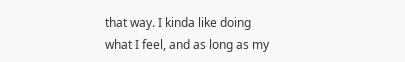that way. I kinda like doing what I feel, and as long as my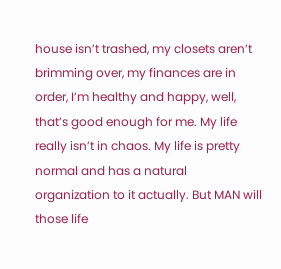house isn’t trashed, my closets aren’t brimming over, my finances are in order, I’m healthy and happy, well, that’s good enough for me. My life really isn’t in chaos. My life is pretty normal and has a natural organization to it actually. But MAN will those life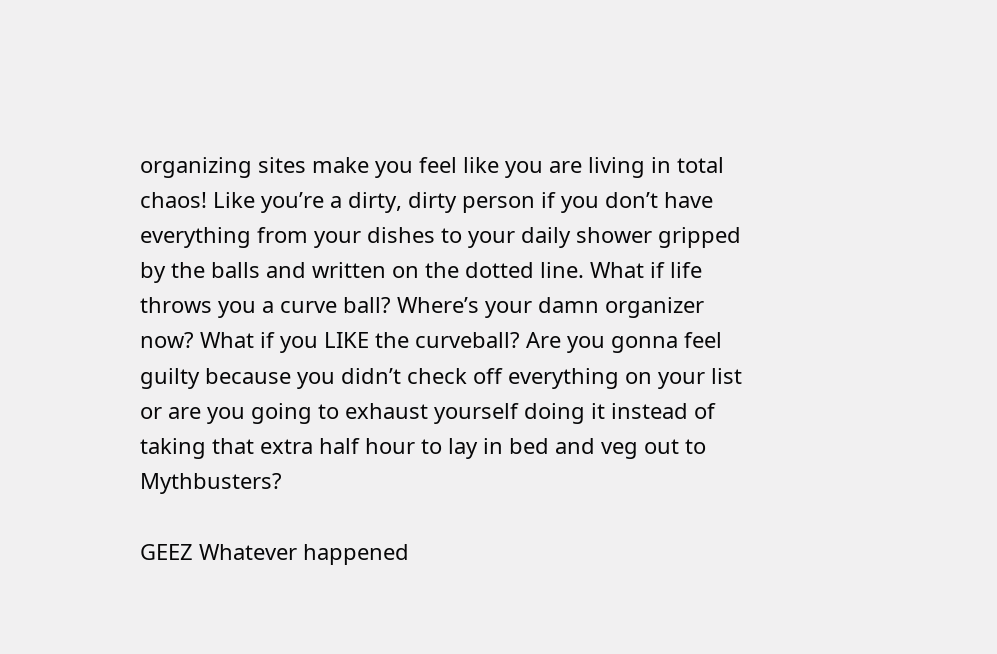organizing sites make you feel like you are living in total chaos! Like you’re a dirty, dirty person if you don’t have everything from your dishes to your daily shower gripped by the balls and written on the dotted line. What if life throws you a curve ball? Where’s your damn organizer now? What if you LIKE the curveball? Are you gonna feel guilty because you didn’t check off everything on your list or are you going to exhaust yourself doing it instead of taking that extra half hour to lay in bed and veg out to Mythbusters?

GEEZ Whatever happened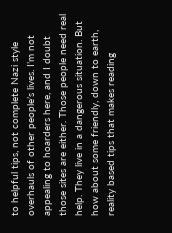to helpful tips, not complete Nazi style overhauls of other people’s lives. I’m not appealing to hoarders here, and I doubt those sites are either. Those people need real help. They live in a dangerous situation. But how about some friendly, down to earth, reality based tips that makes reading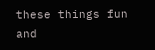these things fun and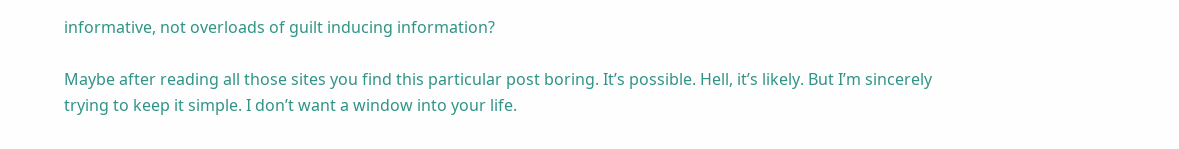informative, not overloads of guilt inducing information?

Maybe after reading all those sites you find this particular post boring. It’s possible. Hell, it’s likely. But I’m sincerely trying to keep it simple. I don’t want a window into your life.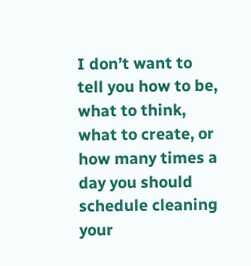I don’t want to tell you how to be, what to think, what to create, or how many times a day you should schedule cleaning your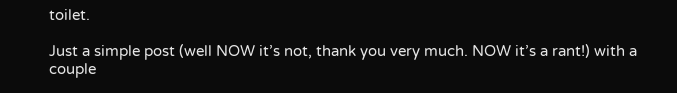toilet.

Just a simple post (well NOW it’s not, thank you very much. NOW it’s a rant!) with a couple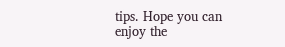tips. Hope you can enjoy the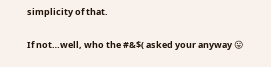simplicity of that.

If not…well, who the #&$( asked your anyway 😛